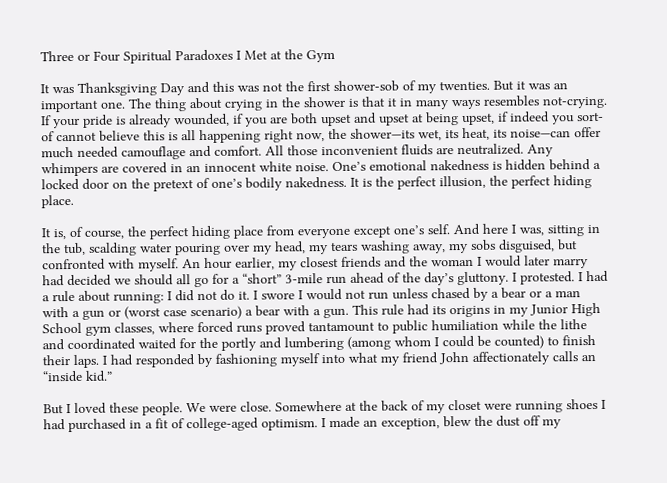Three or Four Spiritual Paradoxes I Met at the Gym

It was Thanksgiving Day and this was not the first shower-sob of my twenties. But it was an important one. The thing about crying in the shower is that it in many ways resembles not-crying. If your pride is already wounded, if you are both upset and upset at being upset, if indeed you sort-of cannot believe this is all happening right now, the shower—its wet, its heat, its noise—can offer much needed camouflage and comfort. All those inconvenient fluids are neutralized. Any whimpers are covered in an innocent white noise. One’s emotional nakedness is hidden behind a locked door on the pretext of one’s bodily nakedness. It is the perfect illusion, the perfect hiding place.

It is, of course, the perfect hiding place from everyone except one’s self. And here I was, sitting in the tub, scalding water pouring over my head, my tears washing away, my sobs disguised, but confronted with myself. An hour earlier, my closest friends and the woman I would later marry had decided we should all go for a “short” 3-mile run ahead of the day’s gluttony. I protested. I had a rule about running: I did not do it. I swore I would not run unless chased by a bear or a man with a gun or (worst case scenario) a bear with a gun. This rule had its origins in my Junior High School gym classes, where forced runs proved tantamount to public humiliation while the lithe and coordinated waited for the portly and lumbering (among whom I could be counted) to finish their laps. I had responded by fashioning myself into what my friend John affectionately calls an “inside kid.”

But I loved these people. We were close. Somewhere at the back of my closet were running shoes I had purchased in a fit of college-aged optimism. I made an exception, blew the dust off my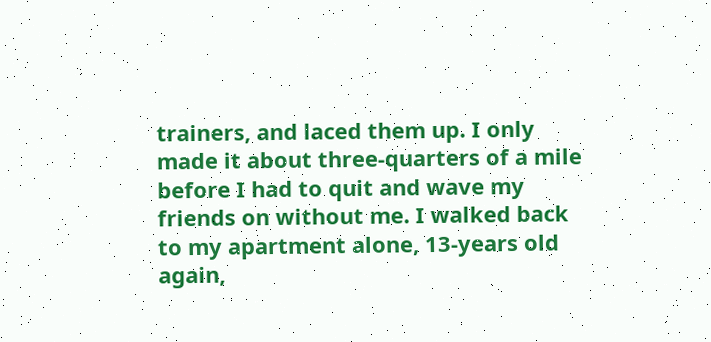trainers, and laced them up. I only made it about three-quarters of a mile before I had to quit and wave my friends on without me. I walked back to my apartment alone, 13-years old again,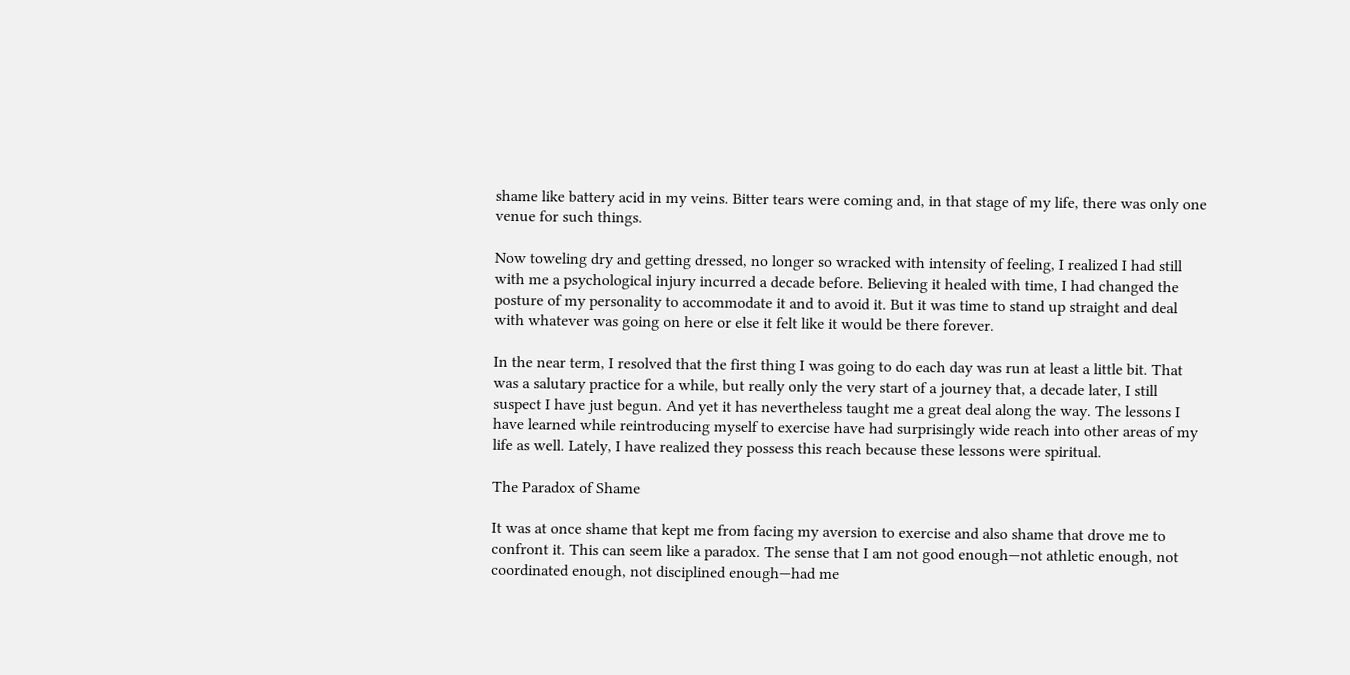shame like battery acid in my veins. Bitter tears were coming and, in that stage of my life, there was only one venue for such things.

Now toweling dry and getting dressed, no longer so wracked with intensity of feeling, I realized I had still with me a psychological injury incurred a decade before. Believing it healed with time, I had changed the posture of my personality to accommodate it and to avoid it. But it was time to stand up straight and deal with whatever was going on here or else it felt like it would be there forever.

In the near term, I resolved that the first thing I was going to do each day was run at least a little bit. That was a salutary practice for a while, but really only the very start of a journey that, a decade later, I still suspect I have just begun. And yet it has nevertheless taught me a great deal along the way. The lessons I have learned while reintroducing myself to exercise have had surprisingly wide reach into other areas of my life as well. Lately, I have realized they possess this reach because these lessons were spiritual.

The Paradox of Shame

It was at once shame that kept me from facing my aversion to exercise and also shame that drove me to confront it. This can seem like a paradox. The sense that I am not good enough—not athletic enough, not coordinated enough, not disciplined enough—had me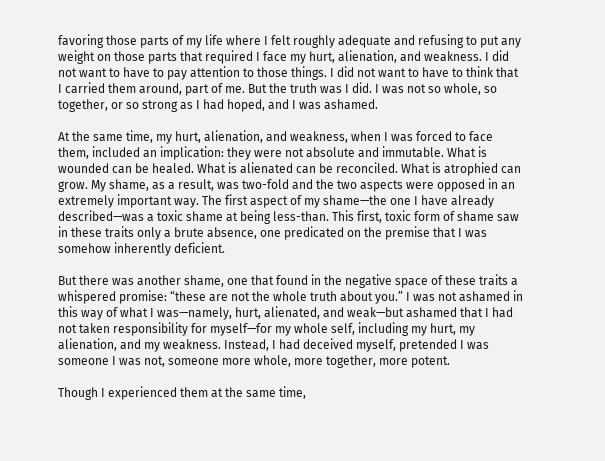favoring those parts of my life where I felt roughly adequate and refusing to put any weight on those parts that required I face my hurt, alienation, and weakness. I did not want to have to pay attention to those things. I did not want to have to think that I carried them around, part of me. But the truth was I did. I was not so whole, so together, or so strong as I had hoped, and I was ashamed.

At the same time, my hurt, alienation, and weakness, when I was forced to face them, included an implication: they were not absolute and immutable. What is wounded can be healed. What is alienated can be reconciled. What is atrophied can grow. My shame, as a result, was two-fold and the two aspects were opposed in an extremely important way. The first aspect of my shame—the one I have already described—was a toxic shame at being less-than. This first, toxic form of shame saw in these traits only a brute absence, one predicated on the premise that I was somehow inherently deficient.

But there was another shame, one that found in the negative space of these traits a whispered promise: “these are not the whole truth about you.” I was not ashamed in this way of what I was—namely, hurt, alienated, and weak—but ashamed that I had not taken responsibility for myself—for my whole self, including my hurt, my alienation, and my weakness. Instead, I had deceived myself, pretended I was someone I was not, someone more whole, more together, more potent.

Though I experienced them at the same time,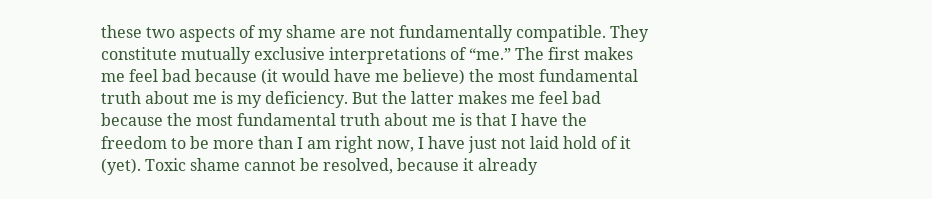these two aspects of my shame are not fundamentally compatible. They constitute mutually exclusive interpretations of “me.” The first makes me feel bad because (it would have me believe) the most fundamental truth about me is my deficiency. But the latter makes me feel bad because the most fundamental truth about me is that I have the freedom to be more than I am right now, I have just not laid hold of it (yet). Toxic shame cannot be resolved, because it already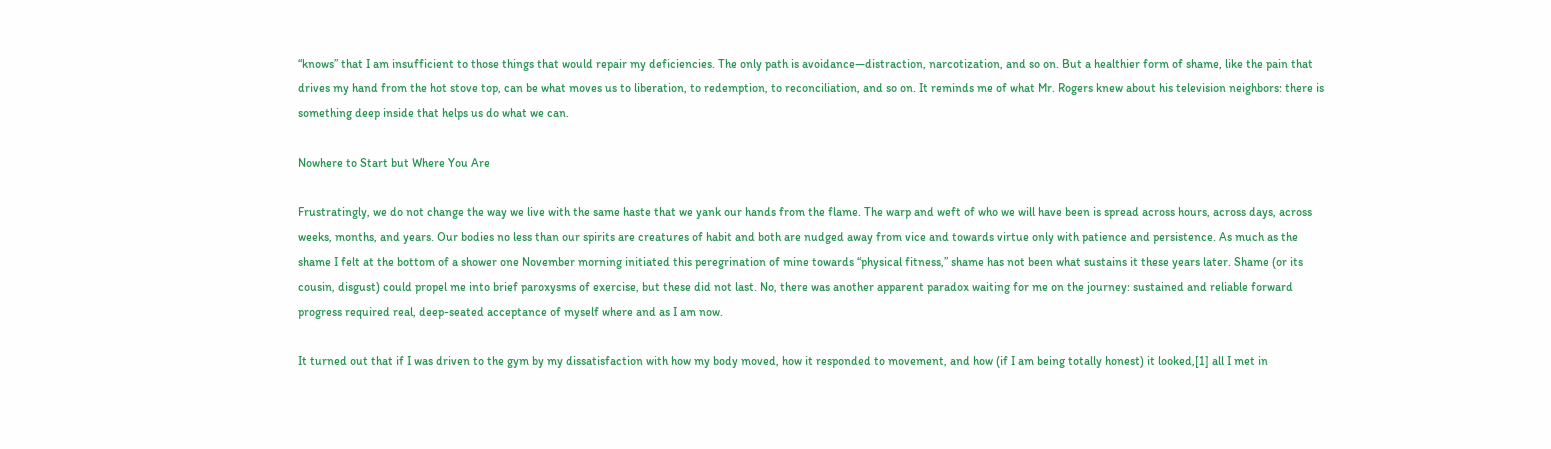“knows” that I am insufficient to those things that would repair my deficiencies. The only path is avoidance—distraction, narcotization, and so on. But a healthier form of shame, like the pain that drives my hand from the hot stove top, can be what moves us to liberation, to redemption, to reconciliation, and so on. It reminds me of what Mr. Rogers knew about his television neighbors: there is something deep inside that helps us do what we can.

Nowhere to Start but Where You Are

Frustratingly, we do not change the way we live with the same haste that we yank our hands from the flame. The warp and weft of who we will have been is spread across hours, across days, across weeks, months, and years. Our bodies no less than our spirits are creatures of habit and both are nudged away from vice and towards virtue only with patience and persistence. As much as the shame I felt at the bottom of a shower one November morning initiated this peregrination of mine towards “physical fitness,” shame has not been what sustains it these years later. Shame (or its cousin, disgust) could propel me into brief paroxysms of exercise, but these did not last. No, there was another apparent paradox waiting for me on the journey: sustained and reliable forward progress required real, deep-seated acceptance of myself where and as I am now.

It turned out that if I was driven to the gym by my dissatisfaction with how my body moved, how it responded to movement, and how (if I am being totally honest) it looked,[1] all I met in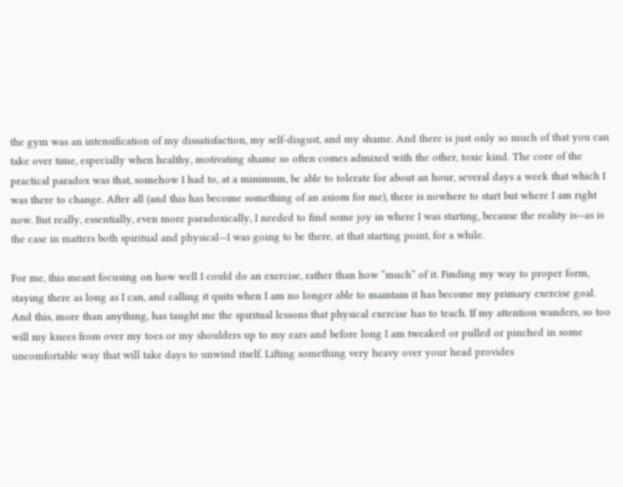the gym was an intensification of my dissatisfaction, my self-disgust, and my shame. And there is just only so much of that you can take over time, especially when healthy, motivating shame so often comes admixed with the other, toxic kind. The core of the practical paradox was that, somehow I had to, at a minimum, be able to tolerate for about an hour, several days a week that which I was there to change. After all (and this has become something of an axiom for me), there is nowhere to start but where I am right now. But really, essentially, even more paradoxically, I needed to find some joy in where I was starting, because the reality is—as is the case in matters both spiritual and physical—I was going to be there, at that starting point, for a while.

For me, this meant focusing on how well I could do an exercise, rather than how “much” of it. Finding my way to proper form, staying there as long as I can, and calling it quits when I am no longer able to maintain it has become my primary exercise goal. And this, more than anything, has taught me the spiritual lessons that physical exercise has to teach. If my attention wanders, so too will my knees from over my toes or my shoulders up to my ears and before long I am tweaked or pulled or pinched in some uncomfortable way that will take days to unwind itself. Lifting something very heavy over your head provides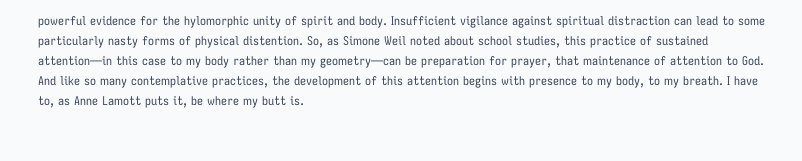powerful evidence for the hylomorphic unity of spirit and body. Insufficient vigilance against spiritual distraction can lead to some particularly nasty forms of physical distention. So, as Simone Weil noted about school studies, this practice of sustained attention—in this case to my body rather than my geometry—can be preparation for prayer, that maintenance of attention to God. And like so many contemplative practices, the development of this attention begins with presence to my body, to my breath. I have to, as Anne Lamott puts it, be where my butt is.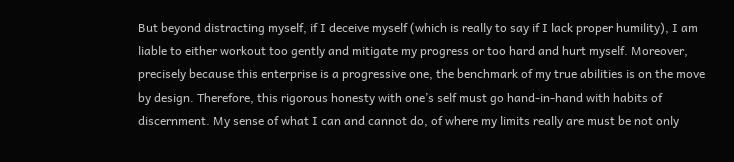But beyond distracting myself, if I deceive myself (which is really to say if I lack proper humility), I am liable to either workout too gently and mitigate my progress or too hard and hurt myself. Moreover, precisely because this enterprise is a progressive one, the benchmark of my true abilities is on the move by design. Therefore, this rigorous honesty with one’s self must go hand-in-hand with habits of discernment. My sense of what I can and cannot do, of where my limits really are must be not only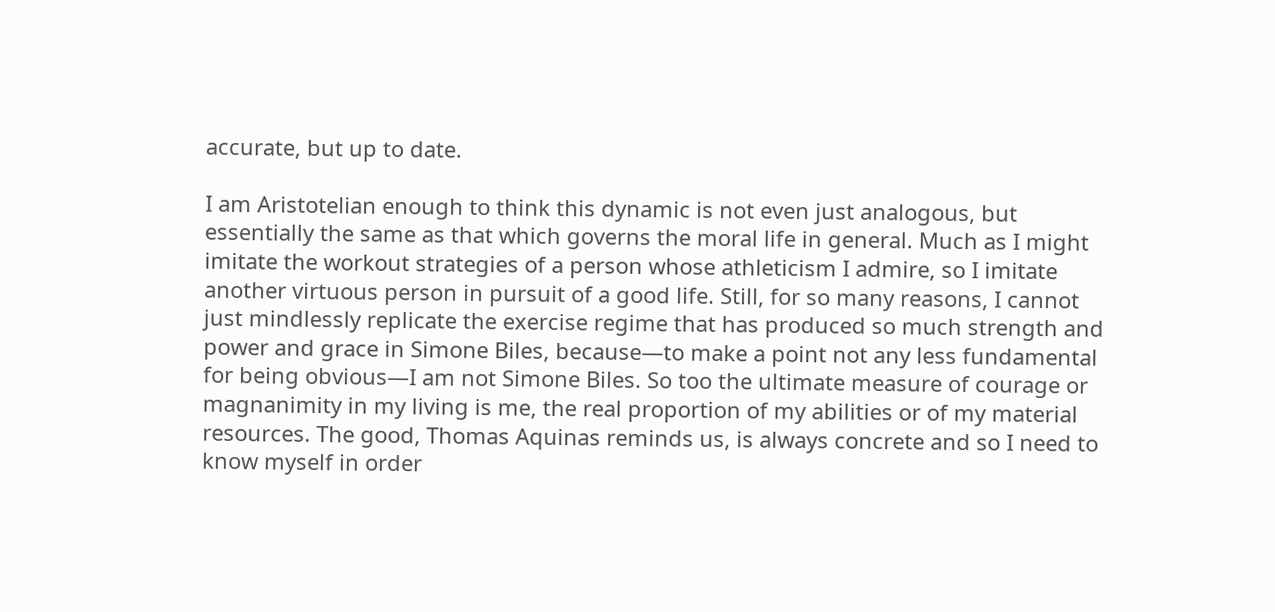accurate, but up to date.

I am Aristotelian enough to think this dynamic is not even just analogous, but essentially the same as that which governs the moral life in general. Much as I might imitate the workout strategies of a person whose athleticism I admire, so I imitate another virtuous person in pursuit of a good life. Still, for so many reasons, I cannot just mindlessly replicate the exercise regime that has produced so much strength and power and grace in Simone Biles, because—to make a point not any less fundamental for being obvious—I am not Simone Biles. So too the ultimate measure of courage or magnanimity in my living is me, the real proportion of my abilities or of my material resources. The good, Thomas Aquinas reminds us, is always concrete and so I need to know myself in order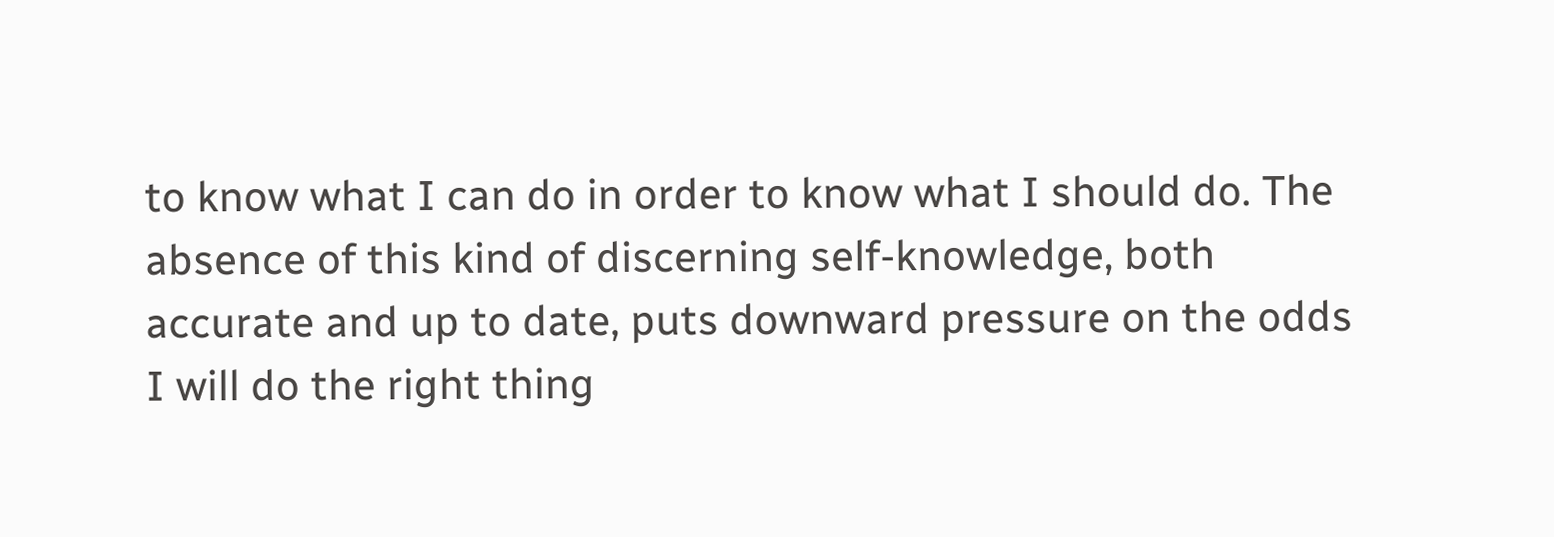to know what I can do in order to know what I should do. The absence of this kind of discerning self-knowledge, both accurate and up to date, puts downward pressure on the odds I will do the right thing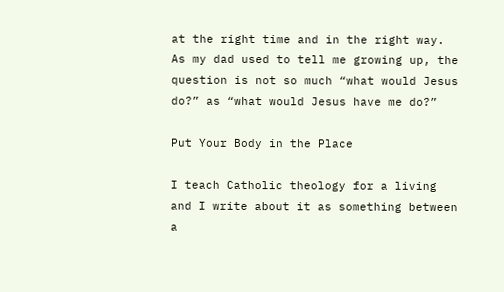at the right time and in the right way. As my dad used to tell me growing up, the question is not so much “what would Jesus do?” as “what would Jesus have me do?”

Put Your Body in the Place

I teach Catholic theology for a living and I write about it as something between a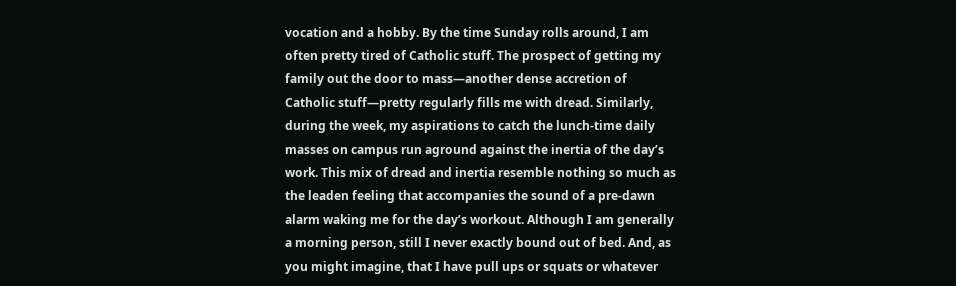vocation and a hobby. By the time Sunday rolls around, I am often pretty tired of Catholic stuff. The prospect of getting my family out the door to mass—another dense accretion of Catholic stuff—pretty regularly fills me with dread. Similarly, during the week, my aspirations to catch the lunch-time daily masses on campus run aground against the inertia of the day’s work. This mix of dread and inertia resemble nothing so much as the leaden feeling that accompanies the sound of a pre-dawn alarm waking me for the day’s workout. Although I am generally a morning person, still I never exactly bound out of bed. And, as you might imagine, that I have pull ups or squats or whatever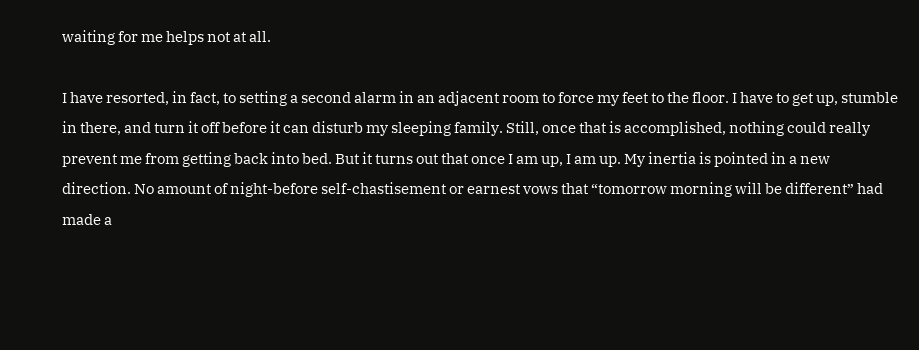waiting for me helps not at all.

I have resorted, in fact, to setting a second alarm in an adjacent room to force my feet to the floor. I have to get up, stumble in there, and turn it off before it can disturb my sleeping family. Still, once that is accomplished, nothing could really prevent me from getting back into bed. But it turns out that once I am up, I am up. My inertia is pointed in a new direction. No amount of night-before self-chastisement or earnest vows that “tomorrow morning will be different” had made a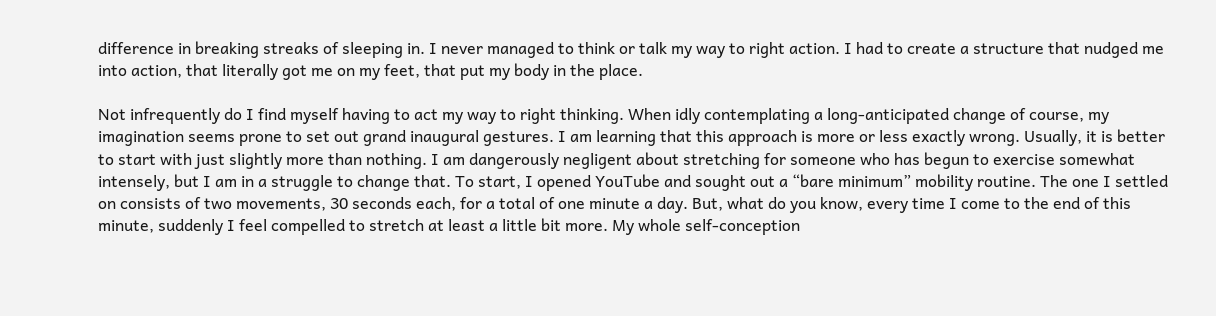difference in breaking streaks of sleeping in. I never managed to think or talk my way to right action. I had to create a structure that nudged me into action, that literally got me on my feet, that put my body in the place.

Not infrequently do I find myself having to act my way to right thinking. When idly contemplating a long-anticipated change of course, my imagination seems prone to set out grand inaugural gestures. I am learning that this approach is more or less exactly wrong. Usually, it is better to start with just slightly more than nothing. I am dangerously negligent about stretching for someone who has begun to exercise somewhat intensely, but I am in a struggle to change that. To start, I opened YouTube and sought out a “bare minimum” mobility routine. The one I settled on consists of two movements, 30 seconds each, for a total of one minute a day. But, what do you know, every time I come to the end of this minute, suddenly I feel compelled to stretch at least a little bit more. My whole self-conception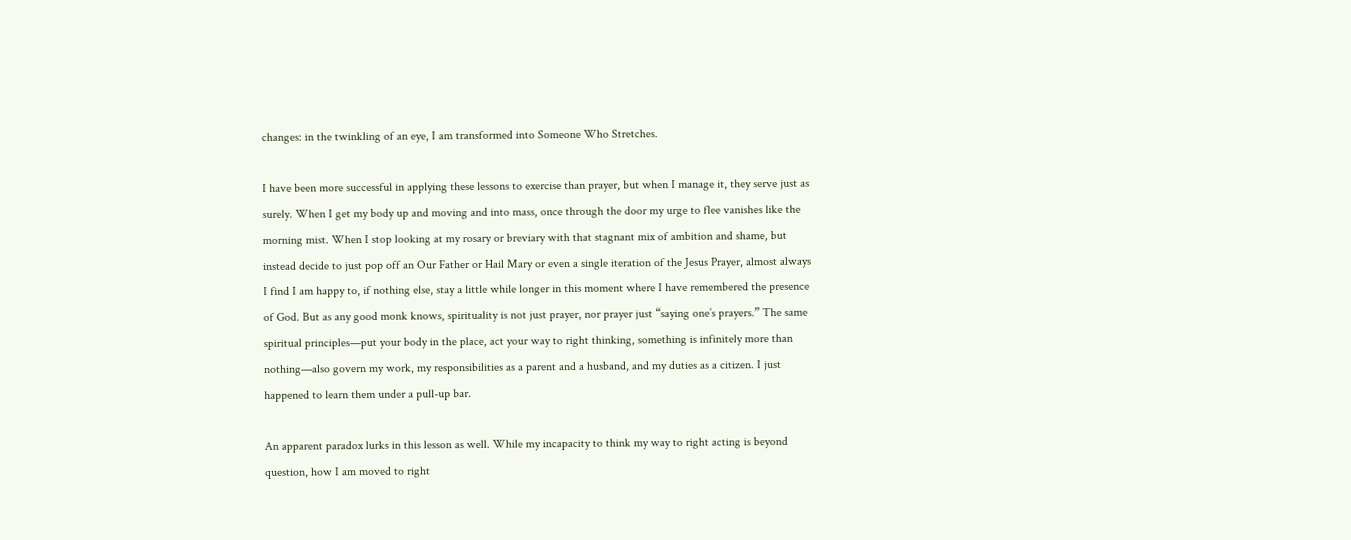changes: in the twinkling of an eye, I am transformed into Someone Who Stretches.

I have been more successful in applying these lessons to exercise than prayer, but when I manage it, they serve just as surely. When I get my body up and moving and into mass, once through the door my urge to flee vanishes like the morning mist. When I stop looking at my rosary or breviary with that stagnant mix of ambition and shame, but instead decide to just pop off an Our Father or Hail Mary or even a single iteration of the Jesus Prayer, almost always I find I am happy to, if nothing else, stay a little while longer in this moment where I have remembered the presence of God. But as any good monk knows, spirituality is not just prayer, nor prayer just “saying one’s prayers.” The same spiritual principles—put your body in the place, act your way to right thinking, something is infinitely more than nothing—also govern my work, my responsibilities as a parent and a husband, and my duties as a citizen. I just happened to learn them under a pull-up bar.

An apparent paradox lurks in this lesson as well. While my incapacity to think my way to right acting is beyond question, how I am moved to right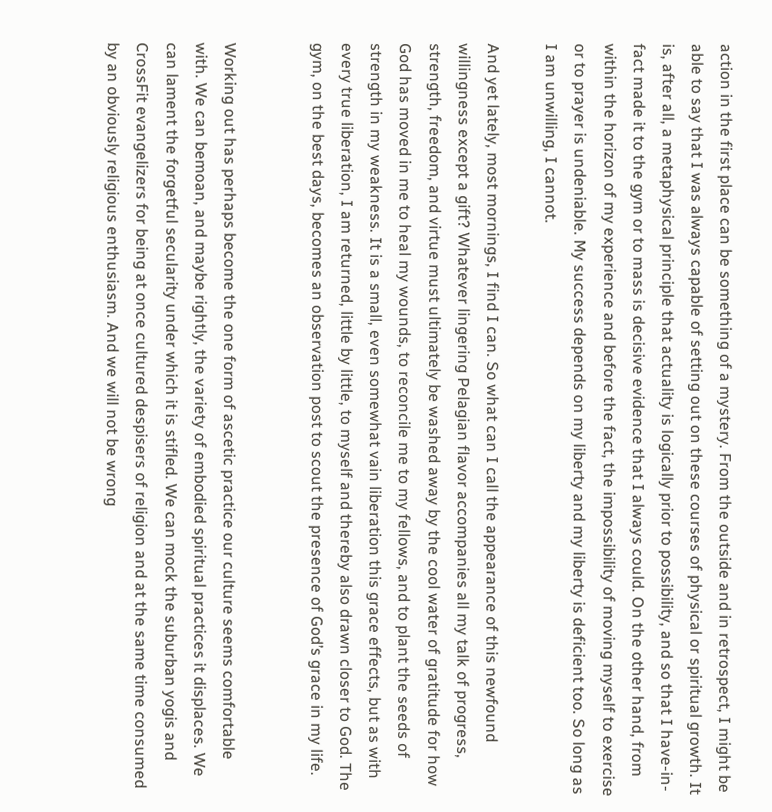action in the first place can be something of a mystery. From the outside and in retrospect, I might be able to say that I was always capable of setting out on these courses of physical or spiritual growth. It is, after all, a metaphysical principle that actuality is logically prior to possibility, and so that I have-in-fact made it to the gym or to mass is decisive evidence that I always could. On the other hand, from within the horizon of my experience and before the fact, the impossibility of moving myself to exercise or to prayer is undeniable. My success depends on my liberty and my liberty is deficient too. So long as I am unwilling, I cannot.

And yet lately, most mornings, I find I can. So what can I call the appearance of this newfound willingness except a gift? Whatever lingering Pelagian flavor accompanies all my talk of progress, strength, freedom, and virtue must ultimately be washed away by the cool water of gratitude for how God has moved in me to heal my wounds, to reconcile me to my fellows, and to plant the seeds of strength in my weakness. It is a small, even somewhat vain liberation this grace effects, but as with every true liberation, I am returned, little by little, to myself and thereby also drawn closer to God. The gym, on the best days, becomes an observation post to scout the presence of God’s grace in my life.


Working out has perhaps become the one form of ascetic practice our culture seems comfortable with. We can bemoan, and maybe rightly, the variety of embodied spiritual practices it displaces. We can lament the forgetful secularity under which it is stifled. We can mock the suburban yogis and CrossFit evangelizers for being at once cultured despisers of religion and at the same time consumed by an obviously religious enthusiasm. And we will not be wrong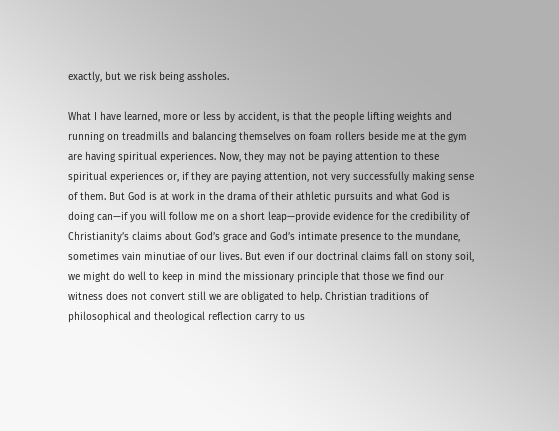exactly, but we risk being assholes.

What I have learned, more or less by accident, is that the people lifting weights and running on treadmills and balancing themselves on foam rollers beside me at the gym are having spiritual experiences. Now, they may not be paying attention to these spiritual experiences or, if they are paying attention, not very successfully making sense of them. But God is at work in the drama of their athletic pursuits and what God is doing can—if you will follow me on a short leap—provide evidence for the credibility of Christianity’s claims about God’s grace and God’s intimate presence to the mundane, sometimes vain minutiae of our lives. But even if our doctrinal claims fall on stony soil, we might do well to keep in mind the missionary principle that those we find our witness does not convert still we are obligated to help. Christian traditions of philosophical and theological reflection carry to us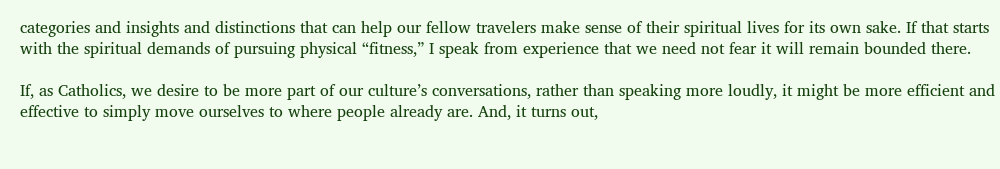categories and insights and distinctions that can help our fellow travelers make sense of their spiritual lives for its own sake. If that starts with the spiritual demands of pursuing physical “fitness,” I speak from experience that we need not fear it will remain bounded there.

If, as Catholics, we desire to be more part of our culture’s conversations, rather than speaking more loudly, it might be more efficient and effective to simply move ourselves to where people already are. And, it turns out,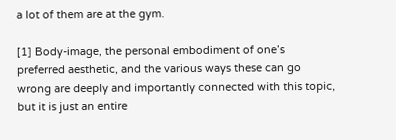a lot of them are at the gym.

[1] Body-image, the personal embodiment of one’s preferred aesthetic, and the various ways these can go wrong are deeply and importantly connected with this topic, but it is just an entire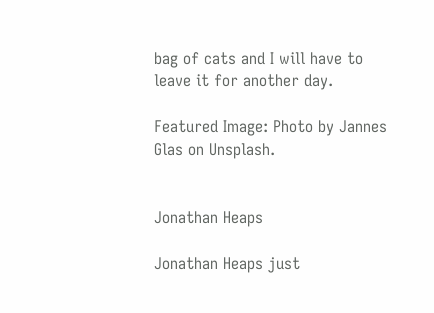bag of cats and I will have to leave it for another day.

Featured Image: Photo by Jannes Glas on Unsplash.


Jonathan Heaps

Jonathan Heaps just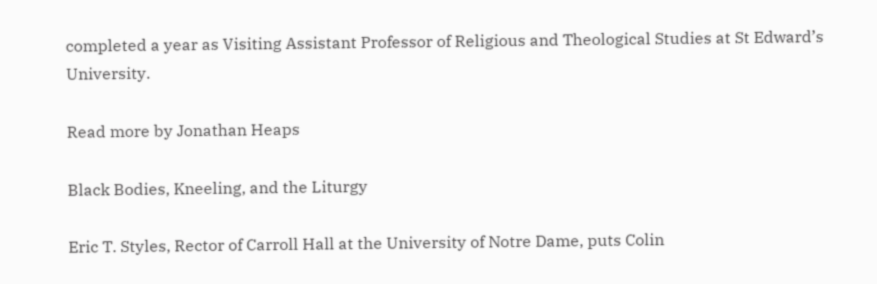completed a year as Visiting Assistant Professor of Religious and Theological Studies at St Edward’s University.

Read more by Jonathan Heaps

Black Bodies, Kneeling, and the Liturgy

Eric T. Styles, Rector of Carroll Hall at the University of Notre Dame, puts Colin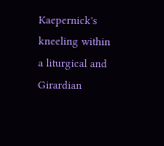Kaepernick's kneeling within a liturgical and Girardian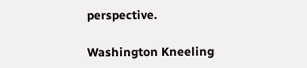perspective.

Washington Kneeling